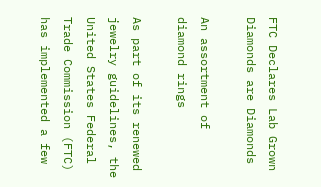FTC Declares Lab Grown Diamonds are Diamonds

An assortment of diamond rings

As part of its renewed jewelry guidelines, the United States Federal Trade Commission (FTC) has implemented a few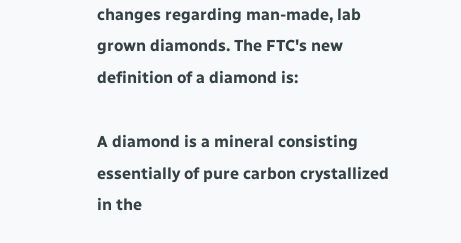changes regarding man-made, lab grown diamonds. The FTC's new definition of a diamond is:

A diamond is a mineral consisting essentially of pure carbon crystallized in the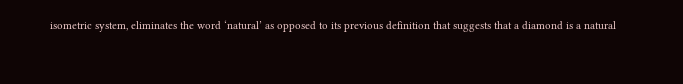isometric system, eliminates the word ‘natural’ as opposed to its previous definition that suggests that a diamond is a natural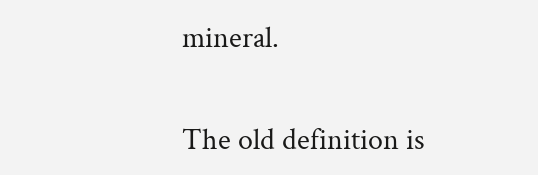mineral.

The old definition is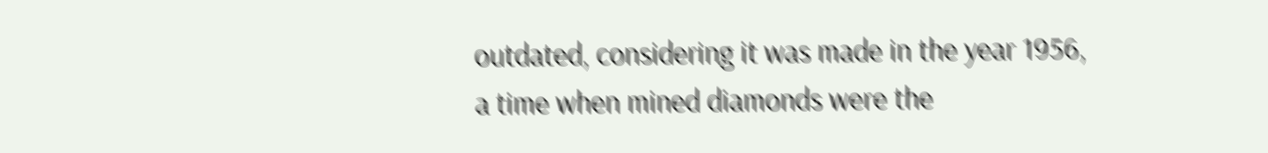outdated, considering it was made in the year 1956, a time when mined diamonds were the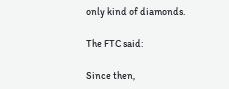only kind of diamonds.

The FTC said:

Since then,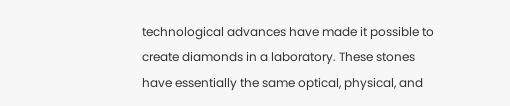technological advances have made it possible to create diamonds in a laboratory. These stones have essentially the same optical, physical, and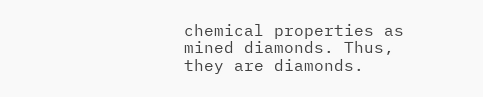chemical properties as mined diamonds. Thus, they are diamonds.